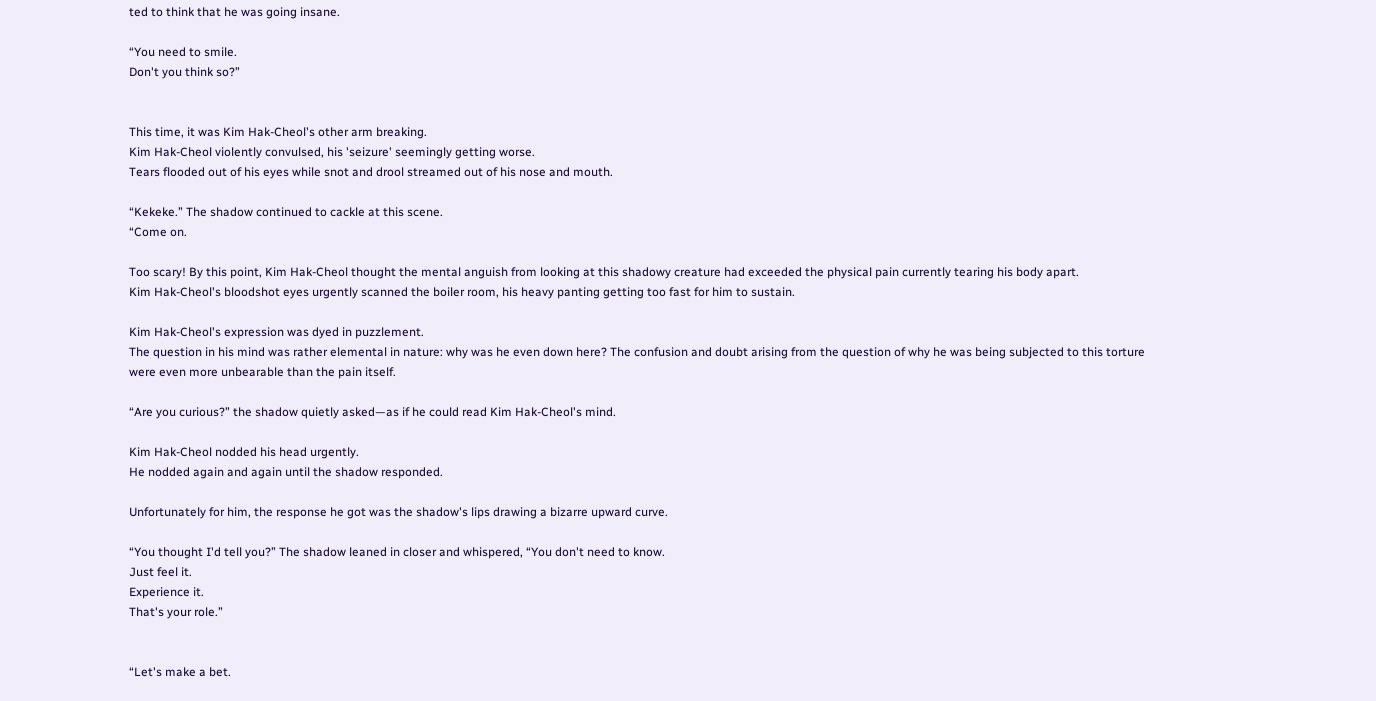ted to think that he was going insane.

“You need to smile.
Don't you think so?”


This time, it was Kim Hak-Cheol's other arm breaking.
Kim Hak-Cheol violently convulsed, his 'seizure' seemingly getting worse.
Tears flooded out of his eyes while snot and drool streamed out of his nose and mouth.

“Kekeke.” The shadow continued to cackle at this scene.
“Come on.

Too scary! By this point, Kim Hak-Cheol thought the mental anguish from looking at this shadowy creature had exceeded the physical pain currently tearing his body apart.
Kim Hak-Cheol's bloodshot eyes urgently scanned the boiler room, his heavy panting getting too fast for him to sustain.

Kim Hak-Cheol's expression was dyed in puzzlement.
The question in his mind was rather elemental in nature: why was he even down here? The confusion and doubt arising from the question of why he was being subjected to this torture were even more unbearable than the pain itself.

“Are you curious?” the shadow quietly asked—as if he could read Kim Hak-Cheol's mind.

Kim Hak-Cheol nodded his head urgently.
He nodded again and again until the shadow responded.

Unfortunately for him, the response he got was the shadow's lips drawing a bizarre upward curve.

“You thought I'd tell you?” The shadow leaned in closer and whispered, “You don't need to know.
Just feel it.
Experience it.
That's your role.”


“Let's make a bet.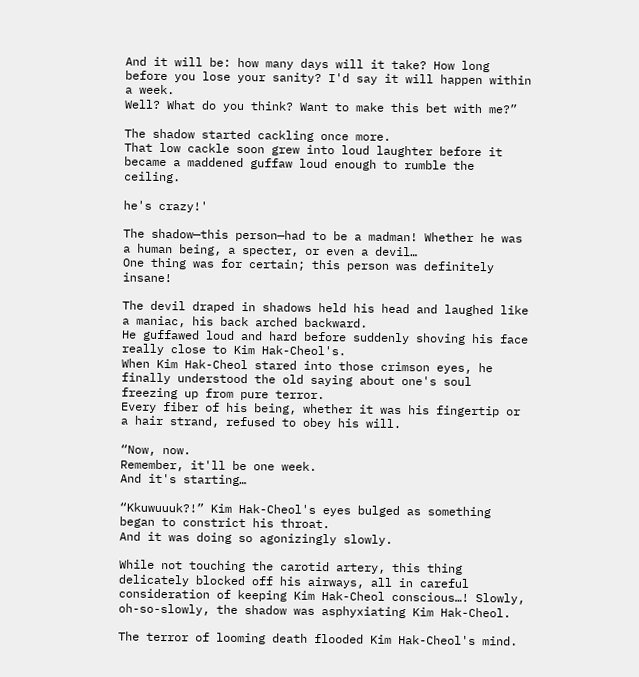And it will be: how many days will it take? How long before you lose your sanity? I'd say it will happen within a week.
Well? What do you think? Want to make this bet with me?”

The shadow started cackling once more.
That low cackle soon grew into loud laughter before it became a maddened guffaw loud enough to rumble the ceiling.

he's crazy!'

The shadow—this person—had to be a madman! Whether he was a human being, a specter, or even a devil…
One thing was for certain; this person was definitely insane!

The devil draped in shadows held his head and laughed like a maniac, his back arched backward.
He guffawed loud and hard before suddenly shoving his face really close to Kim Hak-Cheol's.
When Kim Hak-Cheol stared into those crimson eyes, he finally understood the old saying about one's soul freezing up from pure terror.
Every fiber of his being, whether it was his fingertip or a hair strand, refused to obey his will.

“Now, now.
Remember, it'll be one week.
And it's starting…

“Kkuwuuuk?!” Kim Hak-Cheol's eyes bulged as something began to constrict his throat.
And it was doing so agonizingly slowly.

While not touching the carotid artery, this thing delicately blocked off his airways, all in careful consideration of keeping Kim Hak-Cheol conscious…! Slowly, oh-so-slowly, the shadow was asphyxiating Kim Hak-Cheol.

The terror of looming death flooded Kim Hak-Cheol's mind.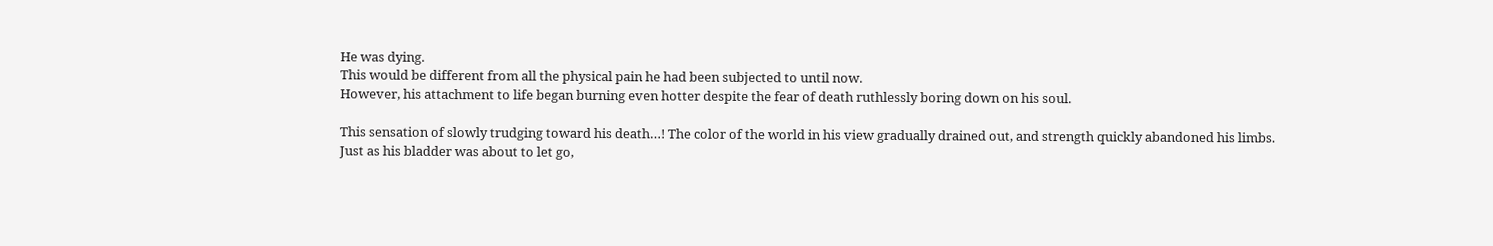He was dying.
This would be different from all the physical pain he had been subjected to until now.
However, his attachment to life began burning even hotter despite the fear of death ruthlessly boring down on his soul.

This sensation of slowly trudging toward his death…! The color of the world in his view gradually drained out, and strength quickly abandoned his limbs.
Just as his bladder was about to let go,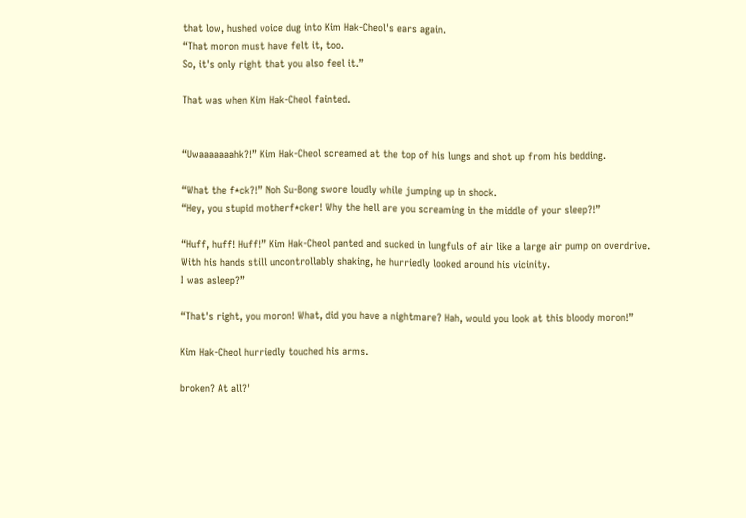that low, hushed voice dug into Kim Hak-Cheol's ears again.
“That moron must have felt it, too.
So, it's only right that you also feel it.”

That was when Kim Hak-Cheol fainted.


“Uwaaaaaaahk?!” Kim Hak-Cheol screamed at the top of his lungs and shot up from his bedding.

“What the f*ck?!” Noh Su-Bong swore loudly while jumping up in shock.
“Hey, you stupid motherf*cker! Why the hell are you screaming in the middle of your sleep?!”

“Huff, huff! Huff!” Kim Hak-Cheol panted and sucked in lungfuls of air like a large air pump on overdrive.
With his hands still uncontrollably shaking, he hurriedly looked around his vicinity.
I was asleep?”

“That's right, you moron! What, did you have a nightmare? Hah, would you look at this bloody moron!”

Kim Hak-Cheol hurriedly touched his arms.

broken? At all?'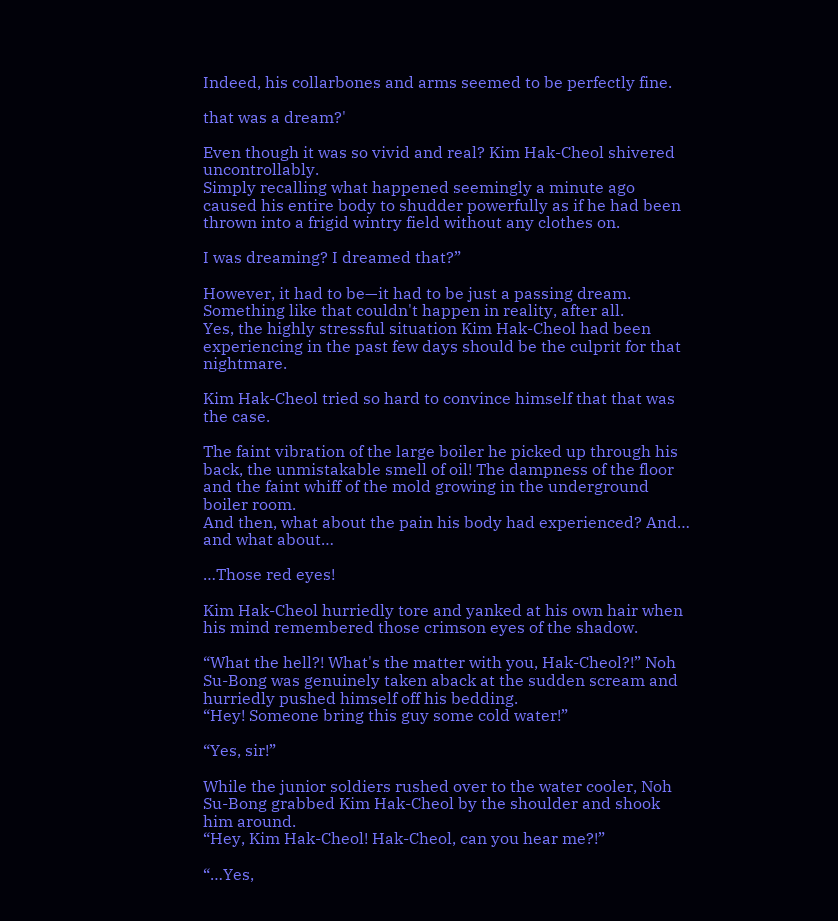Indeed, his collarbones and arms seemed to be perfectly fine.

that was a dream?'

Even though it was so vivid and real? Kim Hak-Cheol shivered uncontrollably.
Simply recalling what happened seemingly a minute ago caused his entire body to shudder powerfully as if he had been thrown into a frigid wintry field without any clothes on.

I was dreaming? I dreamed that?”

However, it had to be—it had to be just a passing dream.
Something like that couldn't happen in reality, after all.
Yes, the highly stressful situation Kim Hak-Cheol had been experiencing in the past few days should be the culprit for that nightmare.

Kim Hak-Cheol tried so hard to convince himself that that was the case.

The faint vibration of the large boiler he picked up through his back, the unmistakable smell of oil! The dampness of the floor and the faint whiff of the mold growing in the underground boiler room.
And then, what about the pain his body had experienced? And…
and what about…

…Those red eyes!

Kim Hak-Cheol hurriedly tore and yanked at his own hair when his mind remembered those crimson eyes of the shadow.

“What the hell?! What's the matter with you, Hak-Cheol?!” Noh Su-Bong was genuinely taken aback at the sudden scream and hurriedly pushed himself off his bedding.
“Hey! Someone bring this guy some cold water!”

“Yes, sir!”

While the junior soldiers rushed over to the water cooler, Noh Su-Bong grabbed Kim Hak-Cheol by the shoulder and shook him around.
“Hey, Kim Hak-Cheol! Hak-Cheol, can you hear me?!”

“…Yes,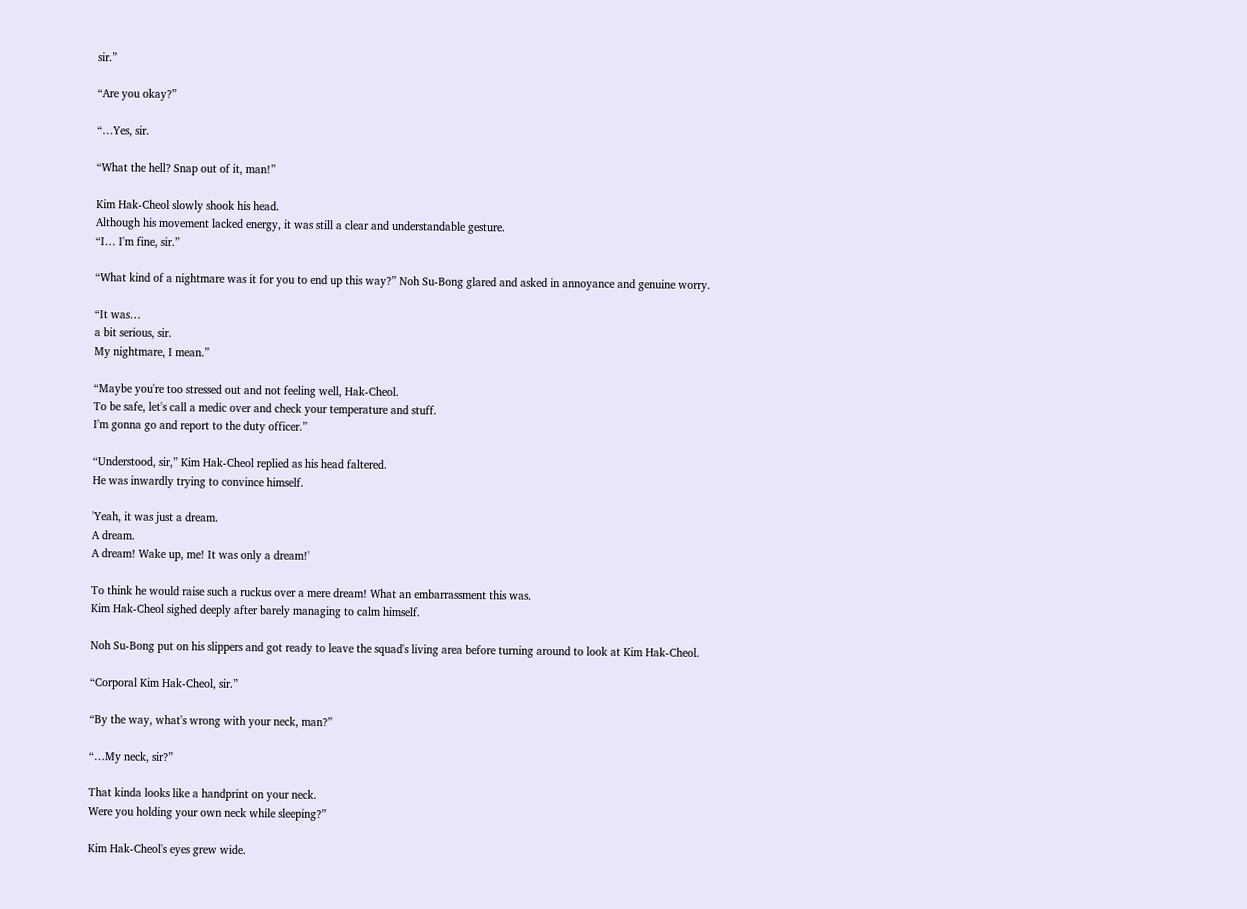sir.”

“Are you okay?”

“…Yes, sir.

“What the hell? Snap out of it, man!”

Kim Hak-Cheol slowly shook his head.
Although his movement lacked energy, it was still a clear and understandable gesture.
“I… I'm fine, sir.”

“What kind of a nightmare was it for you to end up this way?” Noh Su-Bong glared and asked in annoyance and genuine worry.

“It was…
a bit serious, sir.
My nightmare, I mean.”

“Maybe you're too stressed out and not feeling well, Hak-Cheol.
To be safe, let's call a medic over and check your temperature and stuff.
I'm gonna go and report to the duty officer.”

“Understood, sir,” Kim Hak-Cheol replied as his head faltered.
He was inwardly trying to convince himself.

'Yeah, it was just a dream.
A dream.
A dream! Wake up, me! It was only a dream!'

To think he would raise such a ruckus over a mere dream! What an embarrassment this was.
Kim Hak-Cheol sighed deeply after barely managing to calm himself.

Noh Su-Bong put on his slippers and got ready to leave the squad's living area before turning around to look at Kim Hak-Cheol.

“Corporal Kim Hak-Cheol, sir.”

“By the way, what's wrong with your neck, man?”

“…My neck, sir?”

That kinda looks like a handprint on your neck.
Were you holding your own neck while sleeping?”

Kim Hak-Cheol's eyes grew wide.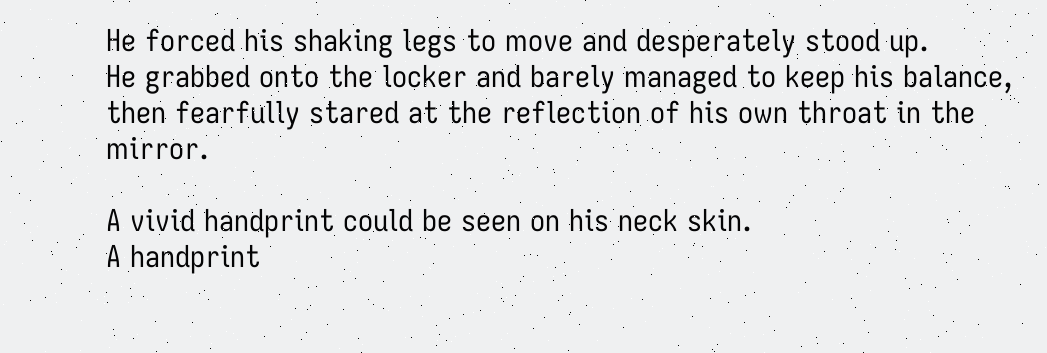He forced his shaking legs to move and desperately stood up.
He grabbed onto the locker and barely managed to keep his balance, then fearfully stared at the reflection of his own throat in the mirror.

A vivid handprint could be seen on his neck skin.
A handprint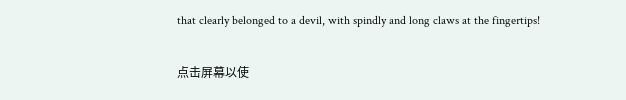that clearly belonged to a devil, with spindly and long claws at the fingertips!

点击屏幕以使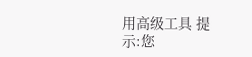用高级工具 提示:您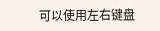可以使用左右键盘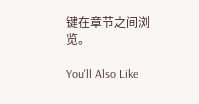键在章节之间浏览。

You'll Also Like